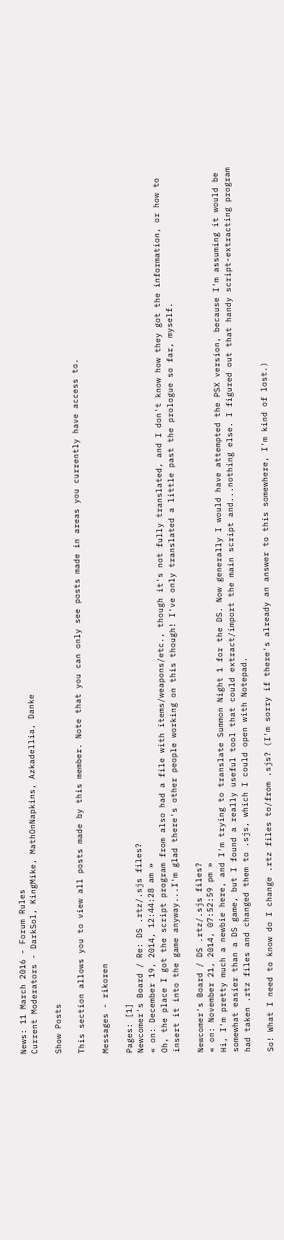News: 11 March 2016 - Forum Rules
Current Moderators - DarkSol, KingMike, MathOnNapkins, Azkadellia, Danke

Show Posts

This section allows you to view all posts made by this member. Note that you can only see posts made in areas you currently have access to.

Messages - rikoren

Pages: [1]
Newcomer's Board / Re: DS .rtz/.sjs files?
« on: December 19, 2014, 12:44:28 am »
Oh, the place I got the script program from also had a file with items/weapons/etc., though it's not fully translated, and I don't know how they got the information, or how to insert it into the game anyway...I'm glad there's other people working on this though! I've only translated a little past the prologue so far, myself.

Newcomer's Board / DS .rtz/.sjs files?
« on: November 21, 2014, 07:52:59 pm »
Hi, I'm pretty much a newbie here, and I'm trying to translate Summon Night 1 for the DS. Now generally I would have attempted the PSX version, because I'm assuming it would be somewhat easier than a DS game, but I found a really useful tool that could extract/import the main script and...nothing else. I figured out that handy script-extracting program had taken .rtz files and changed them to .sjs, which I could open with Notepad.

So! What I need to know do I change .rtz files to/from .sjs? (I'm sorry if there's already an answer to this somewhere, I'm kind of lost.)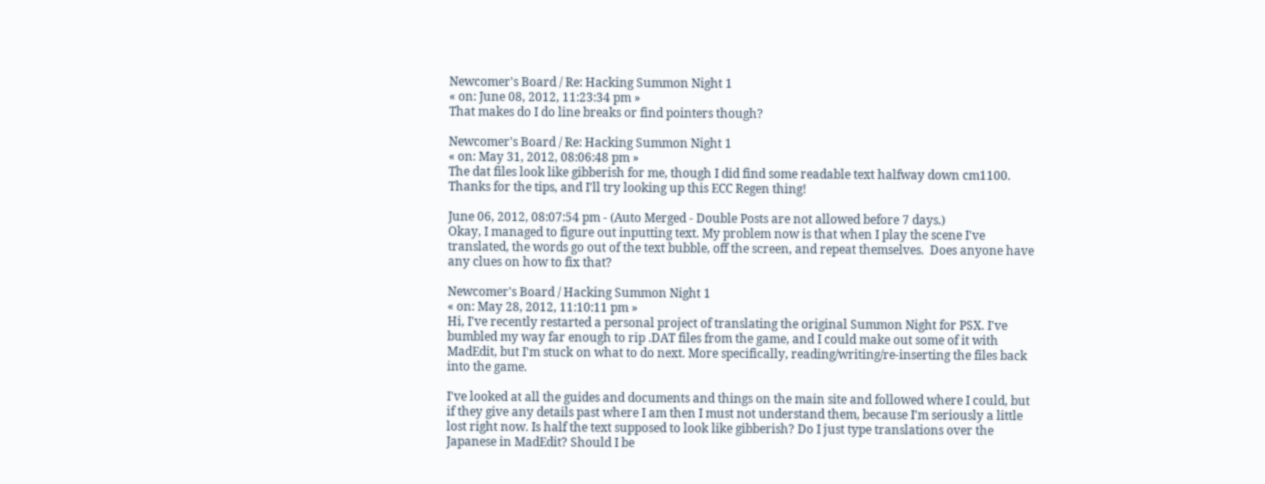Newcomer's Board / Re: Hacking Summon Night 1
« on: June 08, 2012, 11:23:34 pm »
That makes do I do line breaks or find pointers though?

Newcomer's Board / Re: Hacking Summon Night 1
« on: May 31, 2012, 08:06:48 pm »
The dat files look like gibberish for me, though I did find some readable text halfway down cm1100. Thanks for the tips, and I'll try looking up this ECC Regen thing!

June 06, 2012, 08:07:54 pm - (Auto Merged - Double Posts are not allowed before 7 days.)
Okay, I managed to figure out inputting text. My problem now is that when I play the scene I've translated, the words go out of the text bubble, off the screen, and repeat themselves.  Does anyone have any clues on how to fix that?

Newcomer's Board / Hacking Summon Night 1
« on: May 28, 2012, 11:10:11 pm »
Hi, I've recently restarted a personal project of translating the original Summon Night for PSX. I've bumbled my way far enough to rip .DAT files from the game, and I could make out some of it with MadEdit, but I'm stuck on what to do next. More specifically, reading/writing/re-inserting the files back into the game.

I've looked at all the guides and documents and things on the main site and followed where I could, but if they give any details past where I am then I must not understand them, because I'm seriously a little lost right now. Is half the text supposed to look like gibberish? Do I just type translations over the Japanese in MadEdit? Should I be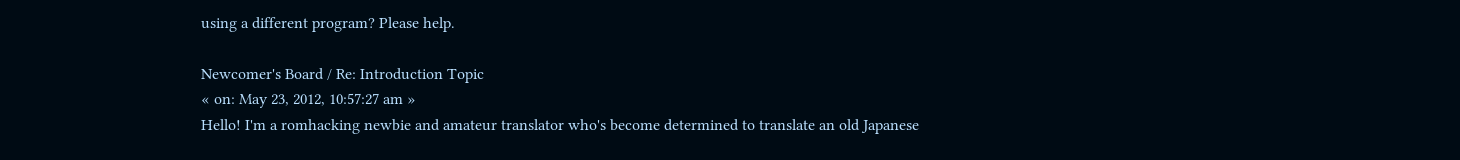using a different program? Please help.

Newcomer's Board / Re: Introduction Topic
« on: May 23, 2012, 10:57:27 am »
Hello! I'm a romhacking newbie and amateur translator who's become determined to translate an old Japanese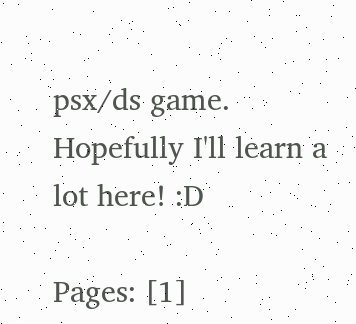psx/ds game. Hopefully I'll learn a lot here! :D

Pages: [1]